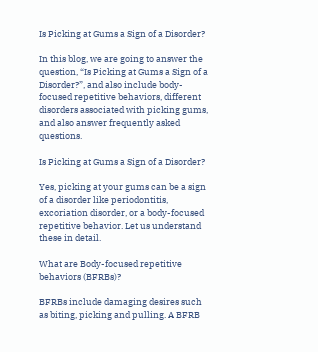Is Picking at Gums a Sign of a Disorder?

In this blog, we are going to answer the question, “Is Picking at Gums a Sign of a Disorder?”, and also include body-focused repetitive behaviors, different disorders associated with picking gums, and also answer frequently asked questions.

Is Picking at Gums a Sign of a Disorder?

Yes, picking at your gums can be a sign of a disorder like periodontitis, excoriation disorder, or a body-focused repetitive behavior. Let us understand these in detail.

What are Body-focused repetitive behaviors (BFRBs)?

BFRBs include damaging desires such as biting, picking and pulling. A BFRB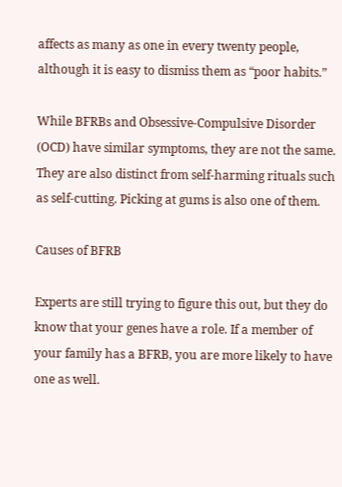affects as many as one in every twenty people, although it is easy to dismiss them as “poor habits.”

While BFRBs and Obsessive-Compulsive Disorder (OCD) have similar symptoms, they are not the same. They are also distinct from self-harming rituals such as self-cutting. Picking at gums is also one of them.

Causes of BFRB

Experts are still trying to figure this out, but they do know that your genes have a role. If a member of your family has a BFRB, you are more likely to have one as well.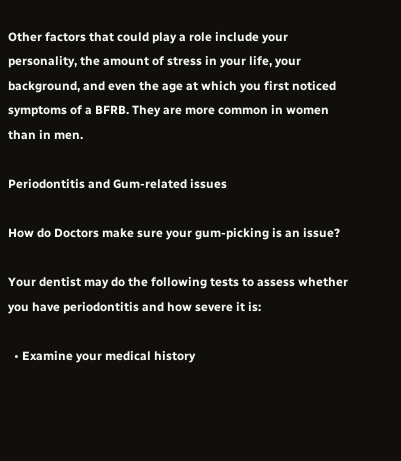Other factors that could play a role include your personality, the amount of stress in your life, your background, and even the age at which you first noticed symptoms of a BFRB. They are more common in women than in men.

Periodontitis and Gum-related issues

How do Doctors make sure your gum-picking is an issue?

Your dentist may do the following tests to assess whether you have periodontitis and how severe it is:

  • Examine your medical history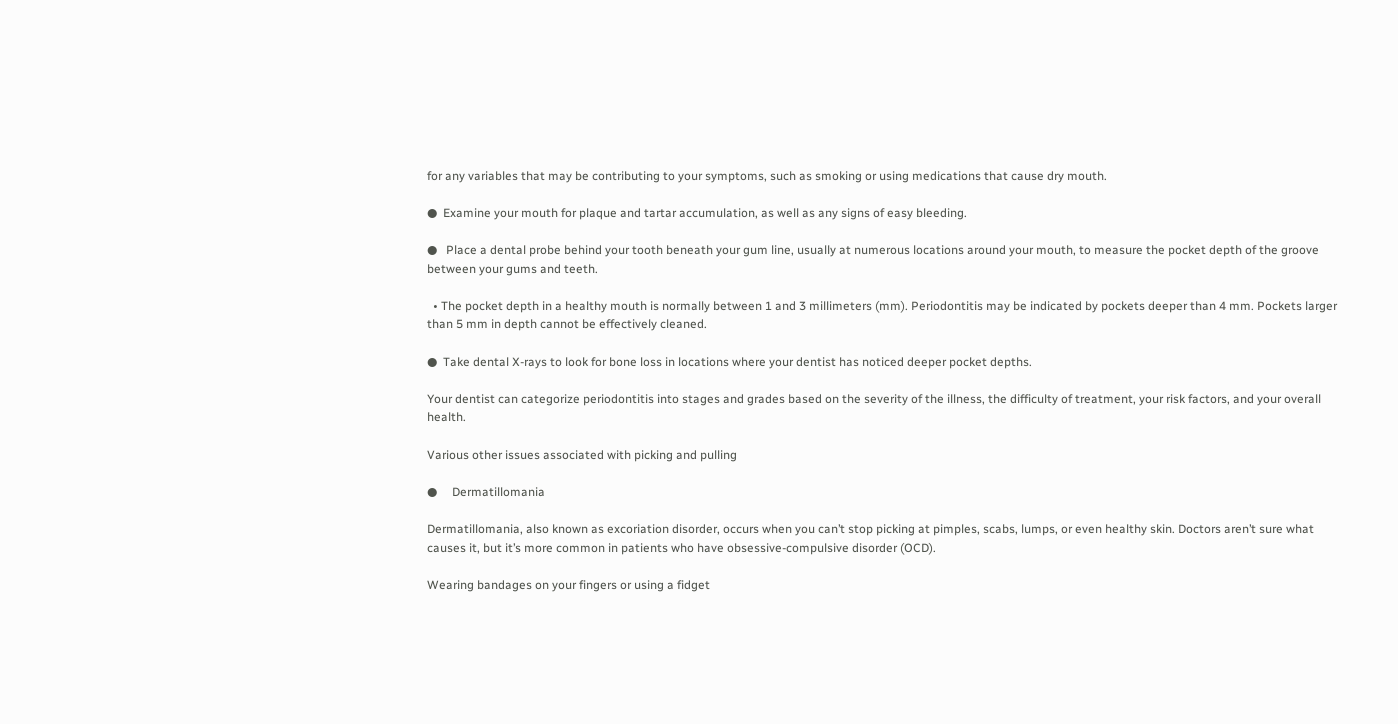for any variables that may be contributing to your symptoms, such as smoking or using medications that cause dry mouth.

●  Examine your mouth for plaque and tartar accumulation, as well as any signs of easy bleeding.

●   Place a dental probe behind your tooth beneath your gum line, usually at numerous locations around your mouth, to measure the pocket depth of the groove between your gums and teeth.

  • The pocket depth in a healthy mouth is normally between 1 and 3 millimeters (mm). Periodontitis may be indicated by pockets deeper than 4 mm. Pockets larger than 5 mm in depth cannot be effectively cleaned.

●  Take dental X-rays to look for bone loss in locations where your dentist has noticed deeper pocket depths.

Your dentist can categorize periodontitis into stages and grades based on the severity of the illness, the difficulty of treatment, your risk factors, and your overall health.

Various other issues associated with picking and pulling

●     Dermatillomania

Dermatillomania, also known as excoriation disorder, occurs when you can’t stop picking at pimples, scabs, lumps, or even healthy skin. Doctors aren’t sure what causes it, but it’s more common in patients who have obsessive-compulsive disorder (OCD).

Wearing bandages on your fingers or using a fidget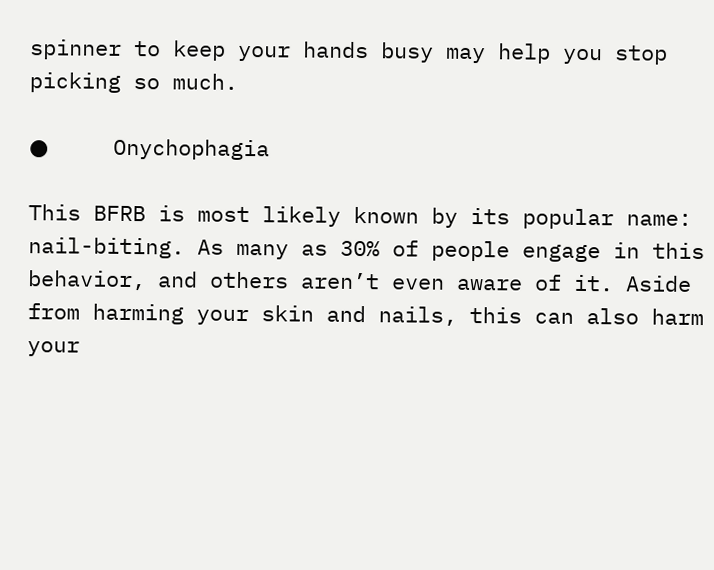spinner to keep your hands busy may help you stop picking so much.

●     Onychophagia

This BFRB is most likely known by its popular name: nail-biting. As many as 30% of people engage in this behavior, and others aren’t even aware of it. Aside from harming your skin and nails, this can also harm your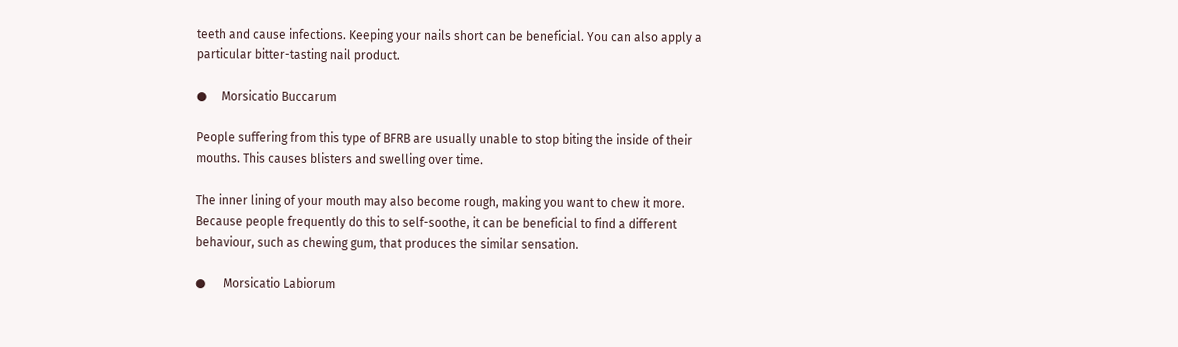teeth and cause infections. Keeping your nails short can be beneficial. You can also apply a particular bitter-tasting nail product.

●     Morsicatio Buccarum

People suffering from this type of BFRB are usually unable to stop biting the inside of their mouths. This causes blisters and swelling over time.

The inner lining of your mouth may also become rough, making you want to chew it more. Because people frequently do this to self-soothe, it can be beneficial to find a different behaviour, such as chewing gum, that produces the similar sensation.

●      Morsicatio Labiorum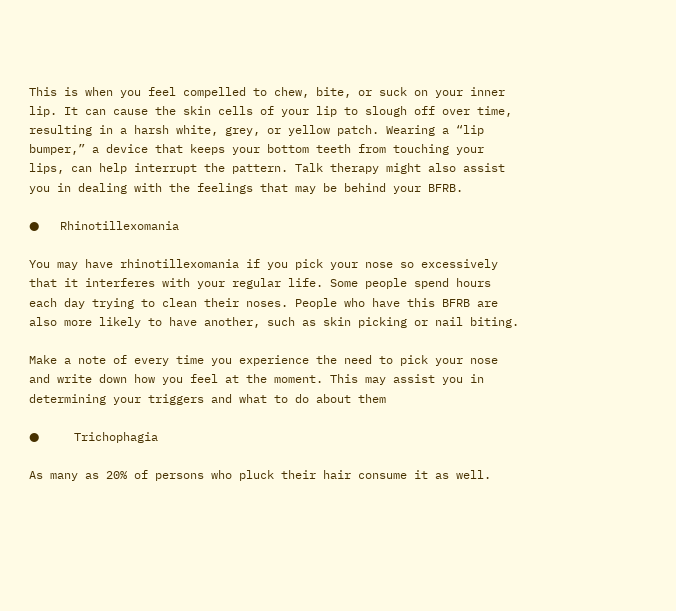This is when you feel compelled to chew, bite, or suck on your inner lip. It can cause the skin cells of your lip to slough off over time, resulting in a harsh white, grey, or yellow patch. Wearing a “lip bumper,” a device that keeps your bottom teeth from touching your lips, can help interrupt the pattern. Talk therapy might also assist you in dealing with the feelings that may be behind your BFRB.

●   Rhinotillexomania

You may have rhinotillexomania if you pick your nose so excessively that it interferes with your regular life. Some people spend hours each day trying to clean their noses. People who have this BFRB are also more likely to have another, such as skin picking or nail biting.

Make a note of every time you experience the need to pick your nose and write down how you feel at the moment. This may assist you in determining your triggers and what to do about them

●     Trichophagia

As many as 20% of persons who pluck their hair consume it as well.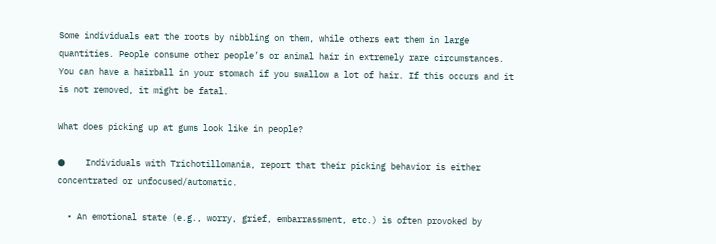Some individuals eat the roots by nibbling on them, while others eat them in large quantities. People consume other people’s or animal hair in extremely rare circumstances. You can have a hairball in your stomach if you swallow a lot of hair. If this occurs and it is not removed, it might be fatal.

What does picking up at gums look like in people?

●    Individuals with Trichotillomania, report that their picking behavior is either concentrated or unfocused/automatic.

  • An emotional state (e.g., worry, grief, embarrassment, etc.) is often provoked by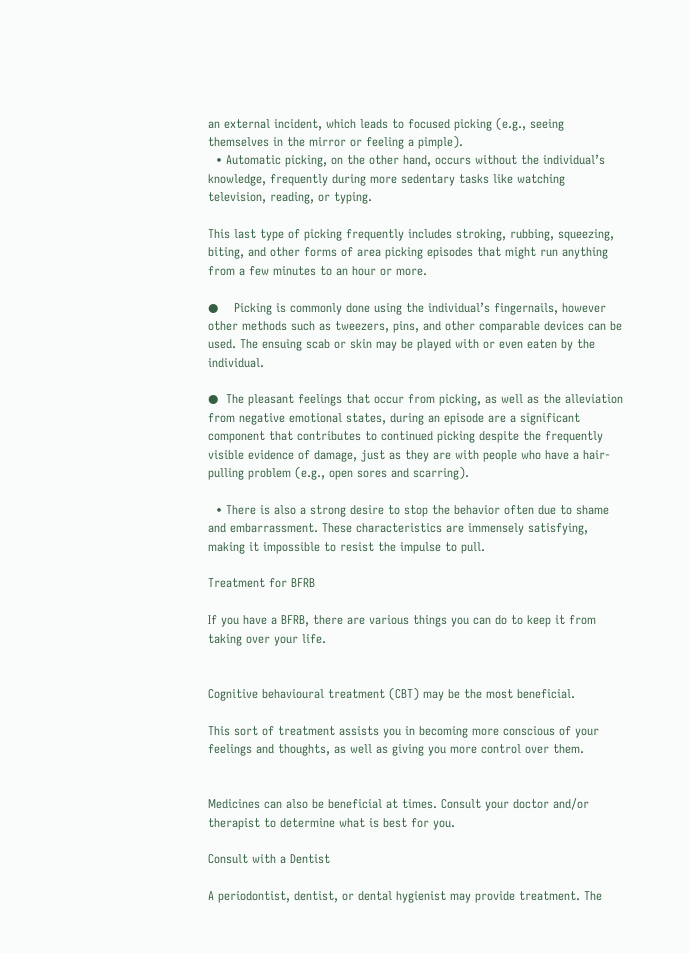an external incident, which leads to focused picking (e.g., seeing themselves in the mirror or feeling a pimple).
  • Automatic picking, on the other hand, occurs without the individual’s knowledge, frequently during more sedentary tasks like watching television, reading, or typing.

This last type of picking frequently includes stroking, rubbing, squeezing, biting, and other forms of area picking episodes that might run anything from a few minutes to an hour or more.

●    Picking is commonly done using the individual’s fingernails, however other methods such as tweezers, pins, and other comparable devices can be used. The ensuing scab or skin may be played with or even eaten by the individual.

●  The pleasant feelings that occur from picking, as well as the alleviation from negative emotional states, during an episode are a significant component that contributes to continued picking despite the frequently visible evidence of damage, just as they are with people who have a hair-pulling problem (e.g., open sores and scarring).

  • There is also a strong desire to stop the behavior often due to shame and embarrassment. These characteristics are immensely satisfying, making it impossible to resist the impulse to pull.

Treatment for BFRB

If you have a BFRB, there are various things you can do to keep it from taking over your life.


Cognitive behavioural treatment (CBT) may be the most beneficial.

This sort of treatment assists you in becoming more conscious of your feelings and thoughts, as well as giving you more control over them.


Medicines can also be beneficial at times. Consult your doctor and/or therapist to determine what is best for you.

Consult with a Dentist

A periodontist, dentist, or dental hygienist may provide treatment. The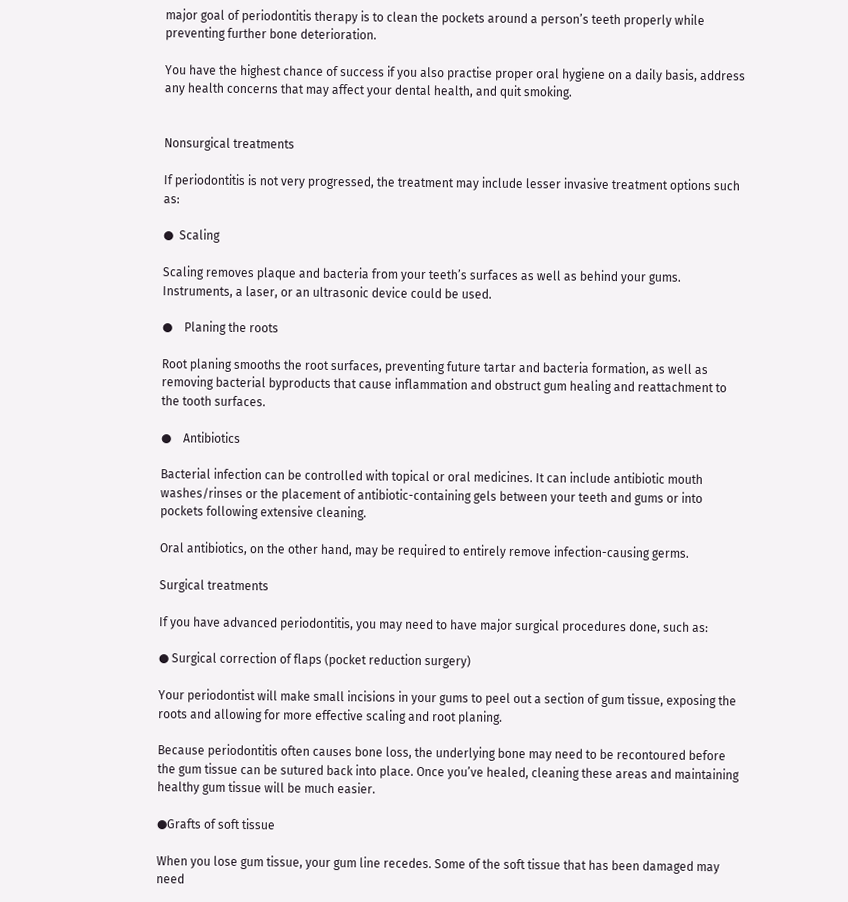major goal of periodontitis therapy is to clean the pockets around a person’s teeth properly while preventing further bone deterioration.

You have the highest chance of success if you also practise proper oral hygiene on a daily basis, address any health concerns that may affect your dental health, and quit smoking.


Nonsurgical treatments

If periodontitis is not very progressed, the treatment may include lesser invasive treatment options such as:

●  Scaling

Scaling removes plaque and bacteria from your teeth’s surfaces as well as behind your gums. Instruments, a laser, or an ultrasonic device could be used.

●    Planing the roots

Root planing smooths the root surfaces, preventing future tartar and bacteria formation, as well as removing bacterial byproducts that cause inflammation and obstruct gum healing and reattachment to the tooth surfaces.

●    Antibiotics

Bacterial infection can be controlled with topical or oral medicines. It can include antibiotic mouth washes/rinses or the placement of antibiotic-containing gels between your teeth and gums or into pockets following extensive cleaning.

Oral antibiotics, on the other hand, may be required to entirely remove infection-causing germs.

Surgical treatments

If you have advanced periodontitis, you may need to have major surgical procedures done, such as:

● Surgical correction of flaps (pocket reduction surgery)

Your periodontist will make small incisions in your gums to peel out a section of gum tissue, exposing the roots and allowing for more effective scaling and root planing.

Because periodontitis often causes bone loss, the underlying bone may need to be recontoured before the gum tissue can be sutured back into place. Once you’ve healed, cleaning these areas and maintaining healthy gum tissue will be much easier.

●Grafts of soft tissue

When you lose gum tissue, your gum line recedes. Some of the soft tissue that has been damaged may need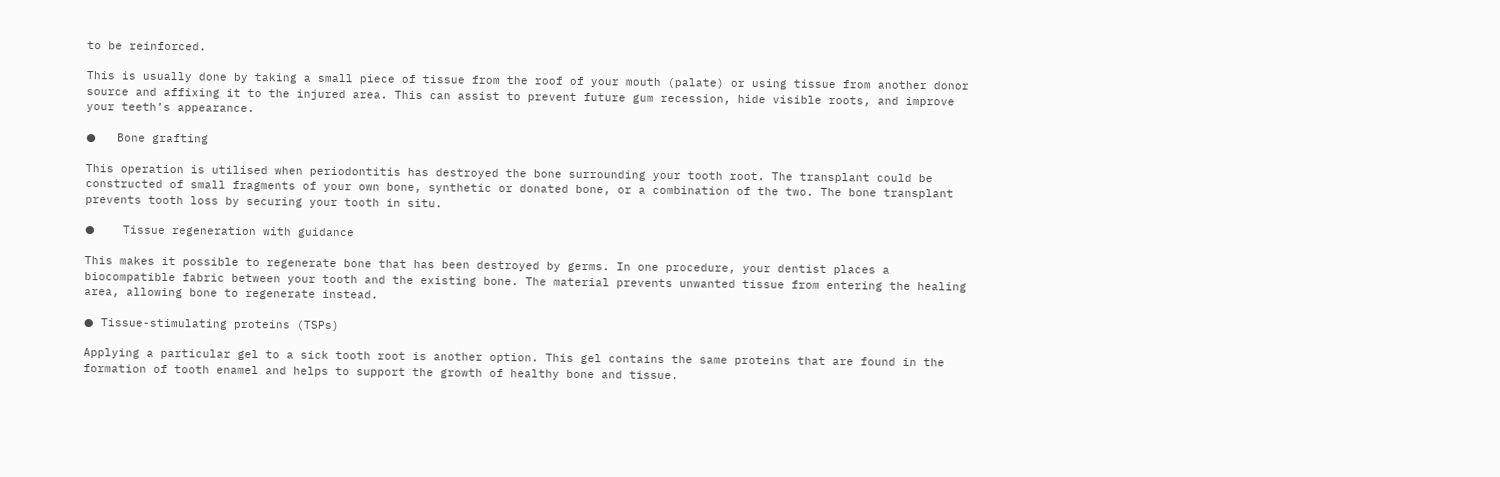to be reinforced.

This is usually done by taking a small piece of tissue from the roof of your mouth (palate) or using tissue from another donor source and affixing it to the injured area. This can assist to prevent future gum recession, hide visible roots, and improve your teeth’s appearance.

●   Bone grafting

This operation is utilised when periodontitis has destroyed the bone surrounding your tooth root. The transplant could be constructed of small fragments of your own bone, synthetic or donated bone, or a combination of the two. The bone transplant prevents tooth loss by securing your tooth in situ.

●    Tissue regeneration with guidance

This makes it possible to regenerate bone that has been destroyed by germs. In one procedure, your dentist places a biocompatible fabric between your tooth and the existing bone. The material prevents unwanted tissue from entering the healing area, allowing bone to regenerate instead.

● Tissue-stimulating proteins (TSPs)

Applying a particular gel to a sick tooth root is another option. This gel contains the same proteins that are found in the formation of tooth enamel and helps to support the growth of healthy bone and tissue.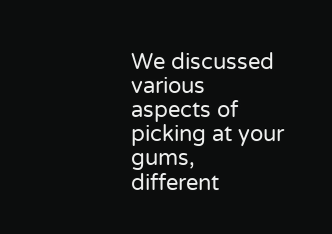We discussed various aspects of picking at your gums, different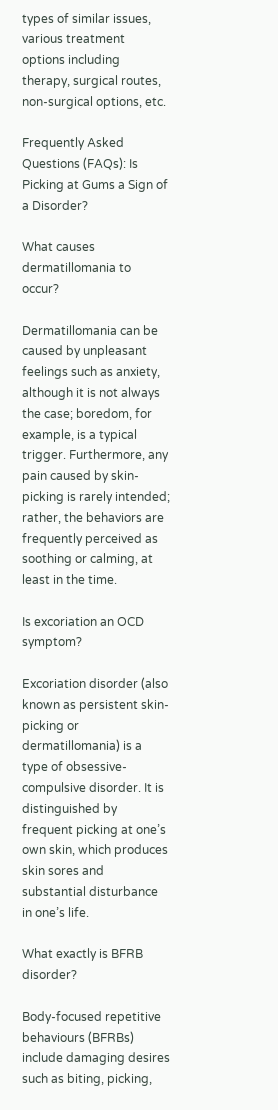types of similar issues, various treatment options including therapy, surgical routes, non-surgical options, etc.

Frequently Asked Questions (FAQs): Is Picking at Gums a Sign of a Disorder?

What causes dermatillomania to occur?

Dermatillomania can be caused by unpleasant feelings such as anxiety, although it is not always the case; boredom, for example, is a typical trigger. Furthermore, any pain caused by skin-picking is rarely intended; rather, the behaviors are frequently perceived as soothing or calming, at least in the time.

Is excoriation an OCD symptom?

Excoriation disorder (also known as persistent skin-picking or dermatillomania) is a type of obsessive-compulsive disorder. It is distinguished by frequent picking at one’s own skin, which produces skin sores and substantial disturbance in one’s life.

What exactly is BFRB disorder?

Body-focused repetitive behaviours (BFRBs) include damaging desires such as biting, picking,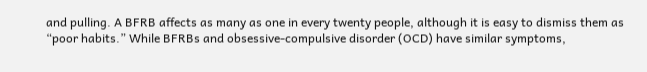and pulling. A BFRB affects as many as one in every twenty people, although it is easy to dismiss them as “poor habits.” While BFRBs and obsessive-compulsive disorder (OCD) have similar symptoms,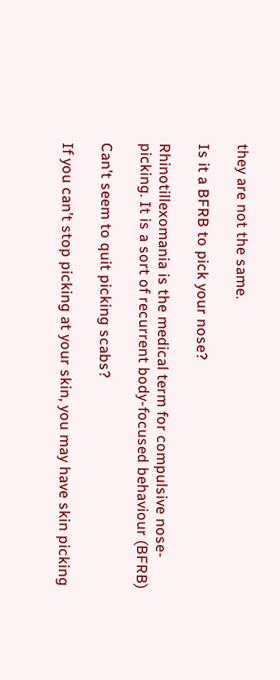they are not the same.

Is it a BFRB to pick your nose?

Rhinotillexomania is the medical term for compulsive nose-picking. It is a sort of recurrent body-focused behaviour (BFRB)

Can’t seem to quit picking scabs?

If you can’t stop picking at your skin, you may have skin picking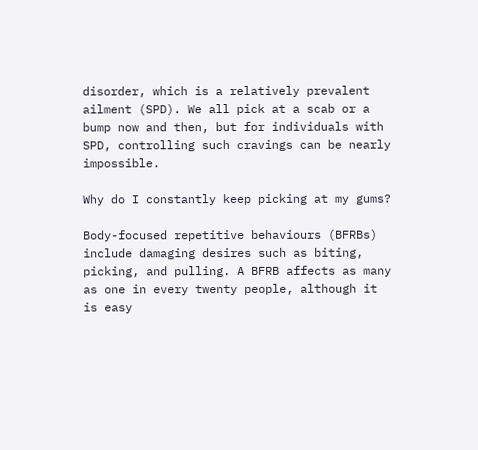disorder, which is a relatively prevalent ailment (SPD). We all pick at a scab or a bump now and then, but for individuals with SPD, controlling such cravings can be nearly impossible.

Why do I constantly keep picking at my gums?

Body-focused repetitive behaviours (BFRBs) include damaging desires such as biting, picking, and pulling. A BFRB affects as many as one in every twenty people, although it is easy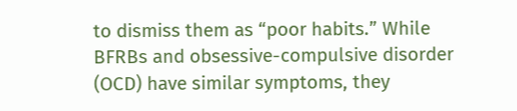to dismiss them as “poor habits.” While BFRBs and obsessive-compulsive disorder (OCD) have similar symptoms, they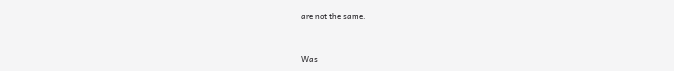are not the same.


Was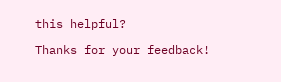this helpful?

Thanks for your feedback!